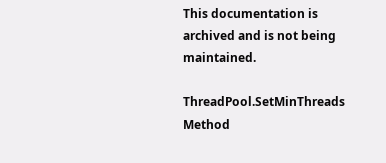This documentation is archived and is not being maintained.

ThreadPool.SetMinThreads Method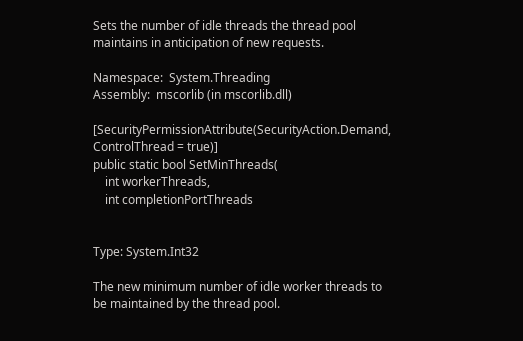Sets the number of idle threads the thread pool maintains in anticipation of new requests.

Namespace:  System.Threading
Assembly:  mscorlib (in mscorlib.dll)

[SecurityPermissionAttribute(SecurityAction.Demand, ControlThread = true)]
public static bool SetMinThreads(
    int workerThreads,
    int completionPortThreads


Type: System.Int32

The new minimum number of idle worker threads to be maintained by the thread pool.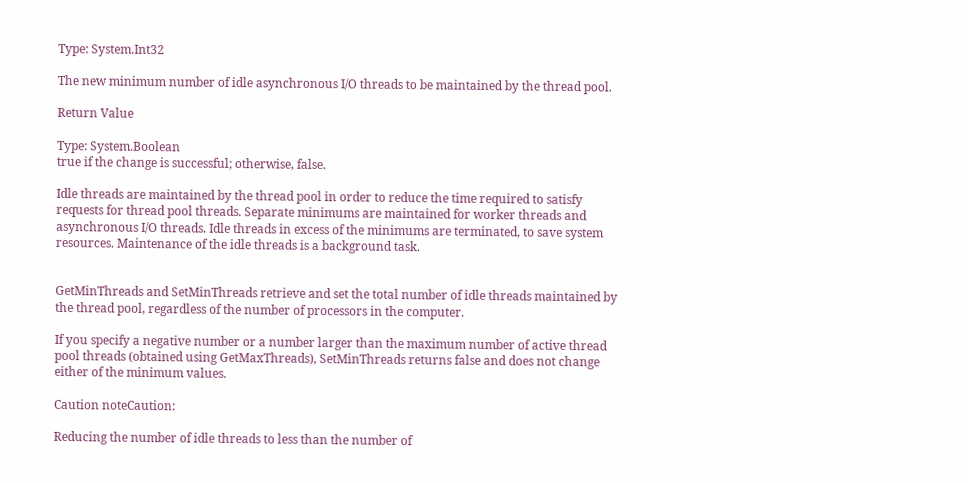Type: System.Int32

The new minimum number of idle asynchronous I/O threads to be maintained by the thread pool.

Return Value

Type: System.Boolean
true if the change is successful; otherwise, false.

Idle threads are maintained by the thread pool in order to reduce the time required to satisfy requests for thread pool threads. Separate minimums are maintained for worker threads and asynchronous I/O threads. Idle threads in excess of the minimums are terminated, to save system resources. Maintenance of the idle threads is a background task.


GetMinThreads and SetMinThreads retrieve and set the total number of idle threads maintained by the thread pool, regardless of the number of processors in the computer.

If you specify a negative number or a number larger than the maximum number of active thread pool threads (obtained using GetMaxThreads), SetMinThreads returns false and does not change either of the minimum values.

Caution noteCaution:

Reducing the number of idle threads to less than the number of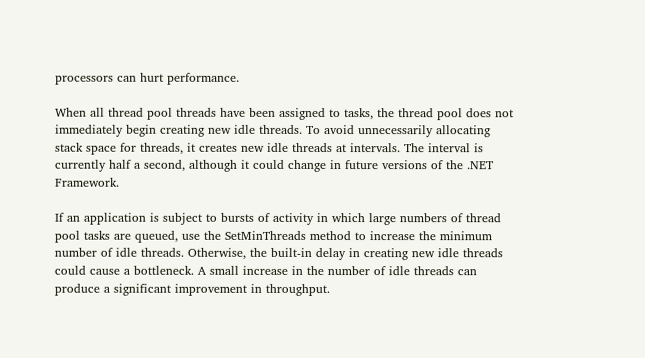processors can hurt performance.

When all thread pool threads have been assigned to tasks, the thread pool does not immediately begin creating new idle threads. To avoid unnecessarily allocating stack space for threads, it creates new idle threads at intervals. The interval is currently half a second, although it could change in future versions of the .NET Framework.

If an application is subject to bursts of activity in which large numbers of thread pool tasks are queued, use the SetMinThreads method to increase the minimum number of idle threads. Otherwise, the built-in delay in creating new idle threads could cause a bottleneck. A small increase in the number of idle threads can produce a significant improvement in throughput.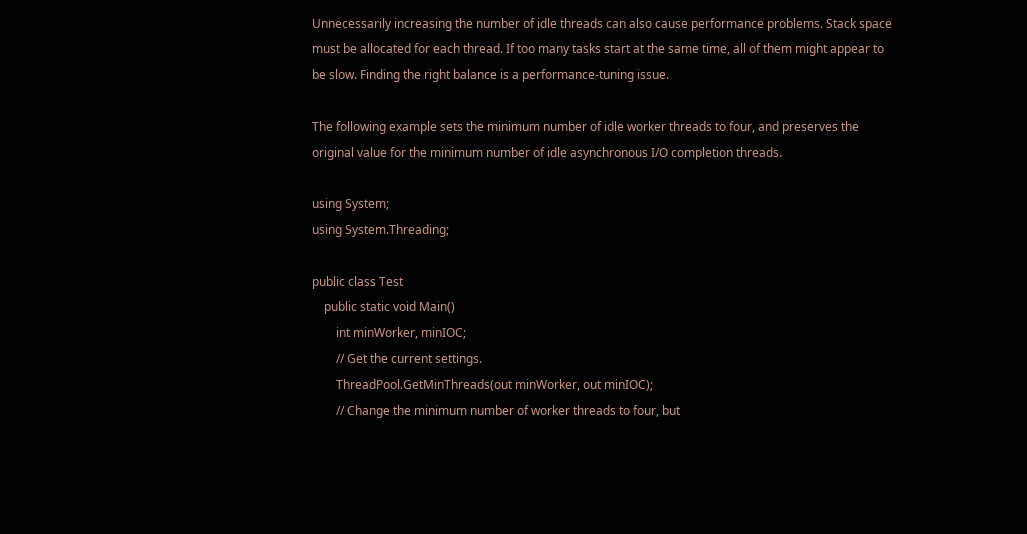Unnecessarily increasing the number of idle threads can also cause performance problems. Stack space must be allocated for each thread. If too many tasks start at the same time, all of them might appear to be slow. Finding the right balance is a performance-tuning issue.

The following example sets the minimum number of idle worker threads to four, and preserves the original value for the minimum number of idle asynchronous I/O completion threads.

using System;
using System.Threading;

public class Test
    public static void Main()
        int minWorker, minIOC;
        // Get the current settings.
        ThreadPool.GetMinThreads(out minWorker, out minIOC);
        // Change the minimum number of worker threads to four, but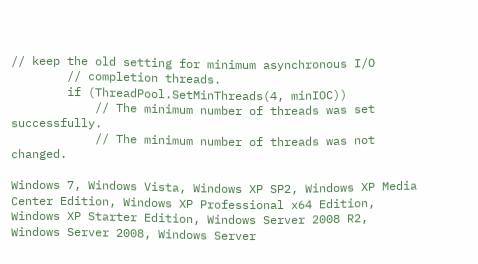// keep the old setting for minimum asynchronous I/O
        // completion threads.
        if (ThreadPool.SetMinThreads(4, minIOC))
            // The minimum number of threads was set successfully.
            // The minimum number of threads was not changed.

Windows 7, Windows Vista, Windows XP SP2, Windows XP Media Center Edition, Windows XP Professional x64 Edition, Windows XP Starter Edition, Windows Server 2008 R2, Windows Server 2008, Windows Server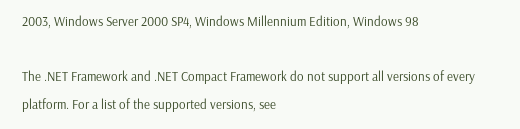2003, Windows Server 2000 SP4, Windows Millennium Edition, Windows 98

The .NET Framework and .NET Compact Framework do not support all versions of every platform. For a list of the supported versions, see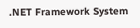.NET Framework System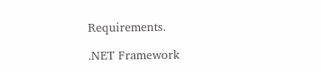Requirements.

.NET Framework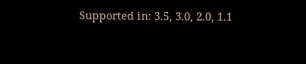Supported in: 3.5, 3.0, 2.0, 1.1